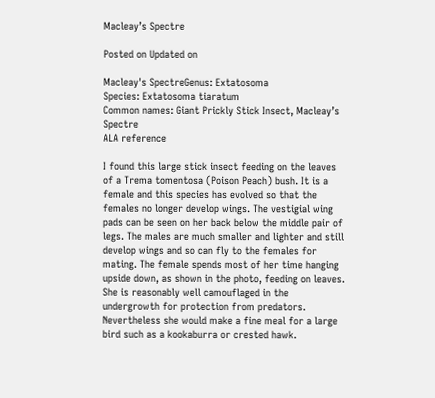Macleay’s Spectre

Posted on Updated on

Macleay's SpectreGenus: Extatosoma
Species: Extatosoma tiaratum
Common names: Giant Prickly Stick Insect, Macleay’s Spectre
ALA reference

I found this large stick insect feeding on the leaves of a Trema tomentosa (Poison Peach) bush. It is a female and this species has evolved so that the females no longer develop wings. The vestigial wing pads can be seen on her back below the middle pair of legs. The males are much smaller and lighter and still develop wings and so can fly to the females for mating. The female spends most of her time hanging upside down, as shown in the photo, feeding on leaves. She is reasonably well camouflaged in the undergrowth for protection from predators. Nevertheless she would make a fine meal for a large bird such as a kookaburra or crested hawk.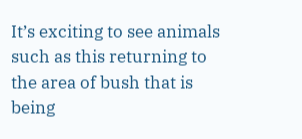It’s exciting to see animals such as this returning to the area of bush that is being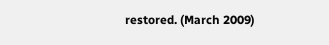restored. (March 2009)